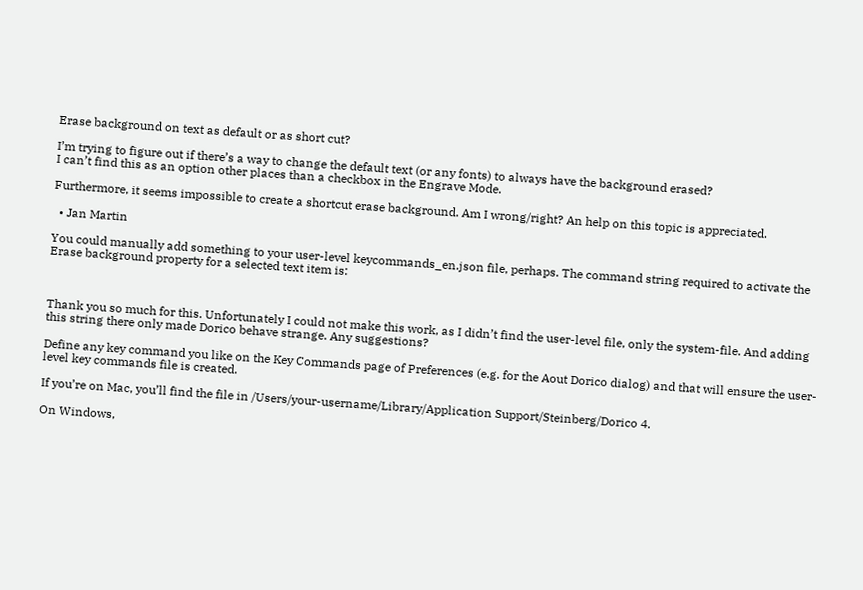Erase background on text as default or as short cut?

I’m trying to figure out if there’s a way to change the default text (or any fonts) to always have the background erased?
I can’t find this as an option other places than a checkbox in the Engrave Mode.

Furthermore, it seems impossible to create a shortcut erase background. Am I wrong/right? An help on this topic is appreciated.

  • Jan Martin

You could manually add something to your user-level keycommands_en.json file, perhaps. The command string required to activate the Erase background property for a selected text item is:



Thank you so much for this. Unfortunately I could not make this work, as I didn’t find the user-level file, only the system-file. And adding this string there only made Dorico behave strange. Any suggestions?

Define any key command you like on the Key Commands page of Preferences (e.g. for the Aout Dorico dialog) and that will ensure the user-level key commands file is created.

If you’re on Mac, you’ll find the file in /Users/your-username/Library/Application Support/Steinberg/Dorico 4.

On Windows,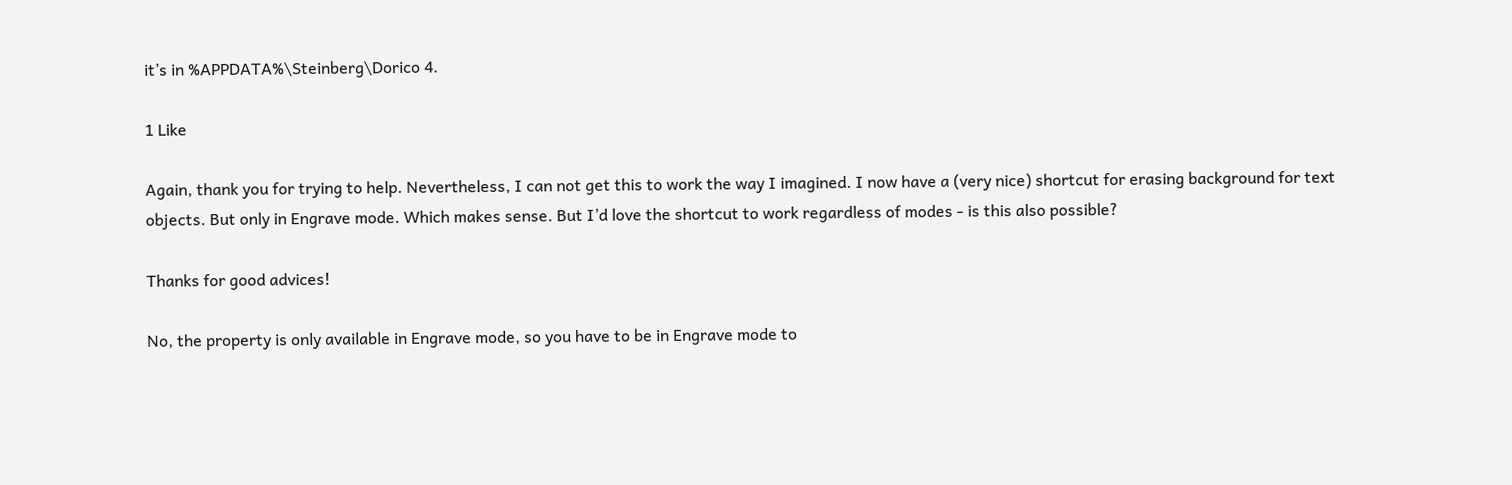it’s in %APPDATA%\Steinberg\Dorico 4.

1 Like

Again, thank you for trying to help. Nevertheless, I can not get this to work the way I imagined. I now have a (very nice) shortcut for erasing background for text objects. But only in Engrave mode. Which makes sense. But I’d love the shortcut to work regardless of modes - is this also possible?

Thanks for good advices!

No, the property is only available in Engrave mode, so you have to be in Engrave mode to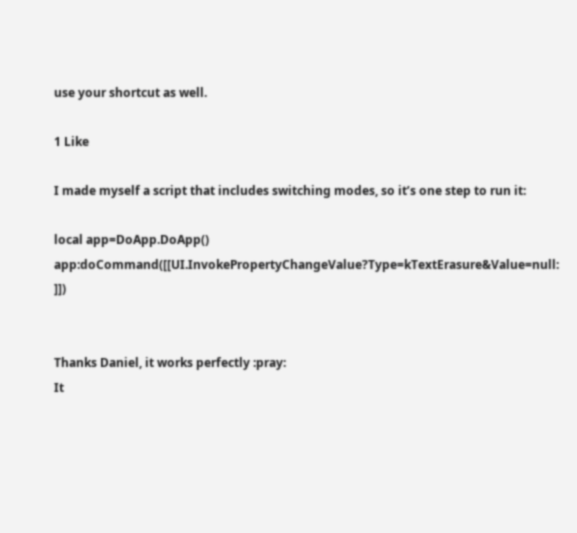use your shortcut as well.

1 Like

I made myself a script that includes switching modes, so it’s one step to run it:

local app=DoApp.DoApp()
app:doCommand([[UI.InvokePropertyChangeValue?Type=kTextErasure&Value=null: ]])


Thanks Daniel, it works perfectly :pray:
It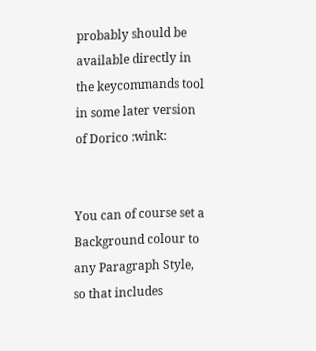probably should be available directly in the keycommands tool in some later version of Dorico :wink:


You can of course set a Background colour to any Paragraph Style, so that includes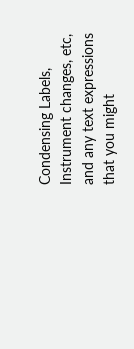Condensing Labels, Instrument changes, etc, and any text expressions that you might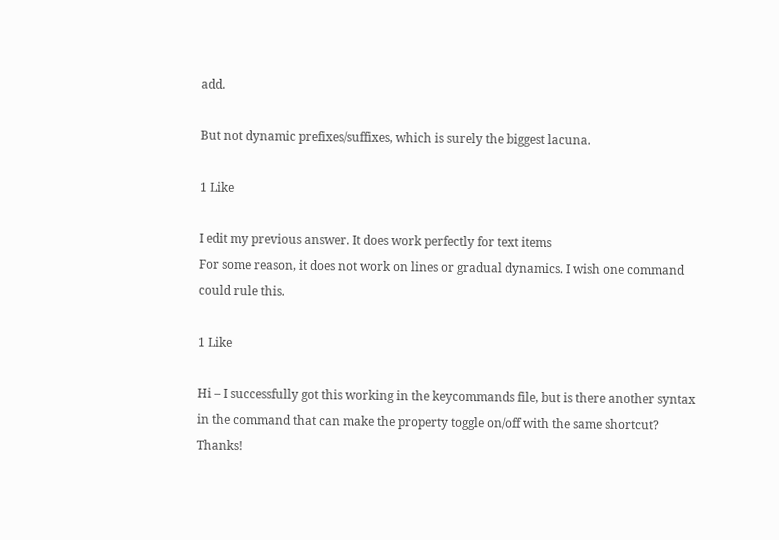add.

But not dynamic prefixes/suffixes, which is surely the biggest lacuna.

1 Like

I edit my previous answer. It does work perfectly for text items
For some reason, it does not work on lines or gradual dynamics. I wish one command could rule this.

1 Like

Hi – I successfully got this working in the keycommands file, but is there another syntax in the command that can make the property toggle on/off with the same shortcut? Thanks!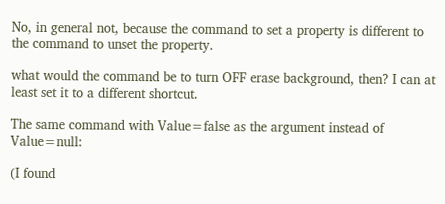No, in general not, because the command to set a property is different to the command to unset the property.

what would the command be to turn OFF erase background, then? I can at least set it to a different shortcut.

The same command with Value=false as the argument instead of Value=null:

(I found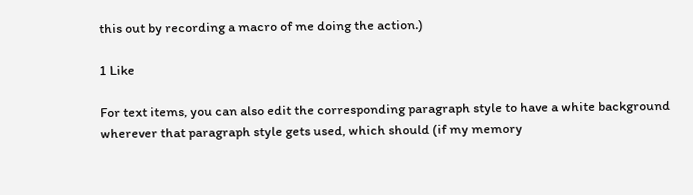this out by recording a macro of me doing the action.)

1 Like

For text items, you can also edit the corresponding paragraph style to have a white background wherever that paragraph style gets used, which should (if my memory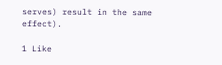serves) result in the same effect).

1 Like